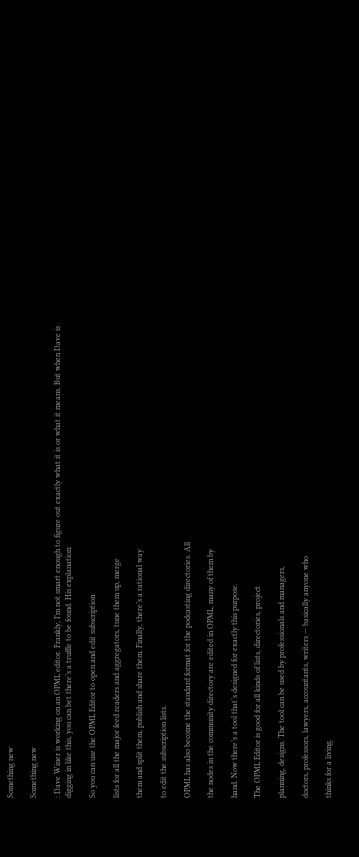Something new

Something new

: Dave Winer is working on an OPML editor. Frankly, I’m not smart enough to figure out exactly what it is or what it means. But when Dave is digging in like this, you can bet there’s a truffle to be found. His explanation:

So you can use the OPML Editor to open and edit subscription

lists for all the major feed readers and aggregators, tune them up, merge

them and split them, publish and share them. Finally, there’s a rational way

to edit the subscription lists.

OPML has also become the standard format for the podcasting directories. All

the nodes in the community directory are edited in OPML, many of them by

hand. Now there’s a tool that’s designed for exactly this purpose.

The OPML Editor is good for all kinds of lists, directories, project

planning, designs. The tool can be used by professionals and managers,

doctors, professors, lawyers, accountants, writers — basically anyone who

thinks for a living.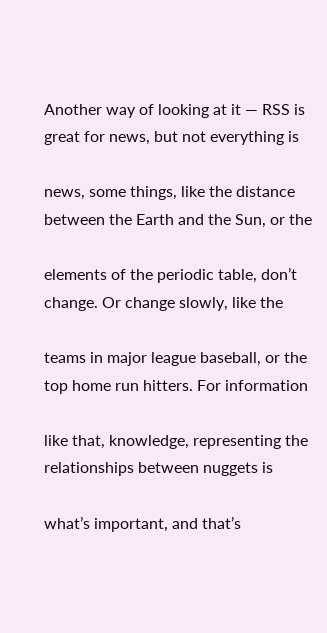Another way of looking at it — RSS is great for news, but not everything is

news, some things, like the distance between the Earth and the Sun, or the

elements of the periodic table, don’t change. Or change slowly, like the

teams in major league baseball, or the top home run hitters. For information

like that, knowledge, representing the relationships between nuggets is

what’s important, and that’s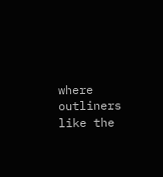where outliners like the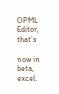OPML Editor, that’s

now in beta, excel.